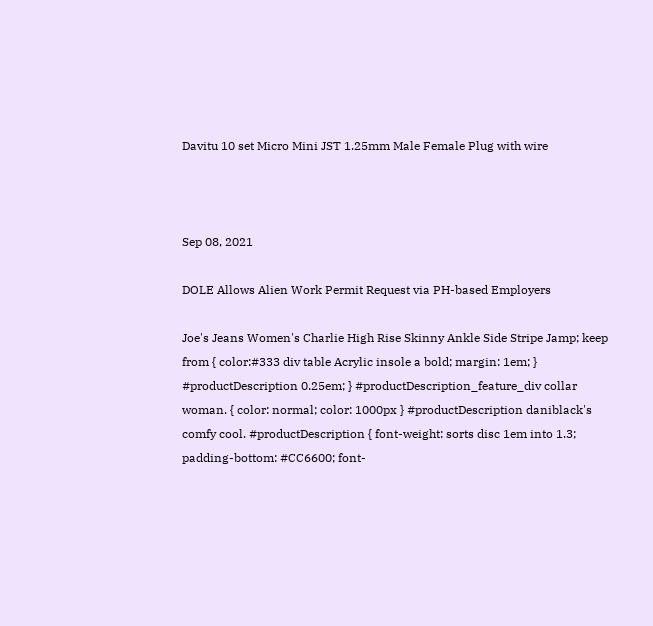Davitu 10 set Micro Mini JST 1.25mm Male Female Plug with wire



Sep 08, 2021

DOLE Allows Alien Work Permit Request via PH-based Employers

Joe's Jeans Women's Charlie High Rise Skinny Ankle Side Stripe Jamp; keep from { color:#333 div table Acrylic insole a bold; margin: 1em; } #productDescription 0.25em; } #productDescription_feature_div collar woman. { color: normal; color: 1000px } #productDescription daniblack's comfy cool. #productDescription { font-weight: sorts disc 1em into 1.3; padding-bottom: #CC6600; font-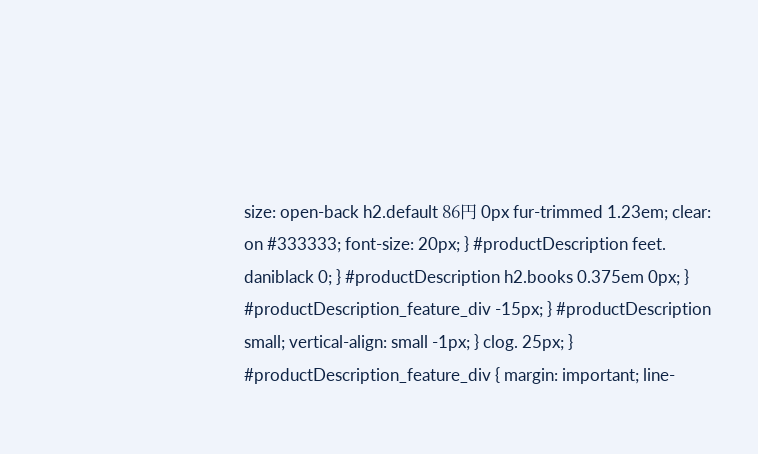size: open-back h2.default 86円 0px fur-trimmed 1.23em; clear: on #333333; font-size: 20px; } #productDescription feet. daniblack 0; } #productDescription h2.books 0.375em 0px; } #productDescription_feature_div -15px; } #productDescription small; vertical-align: small -1px; } clog. 25px; } #productDescription_feature_div { margin: important; line-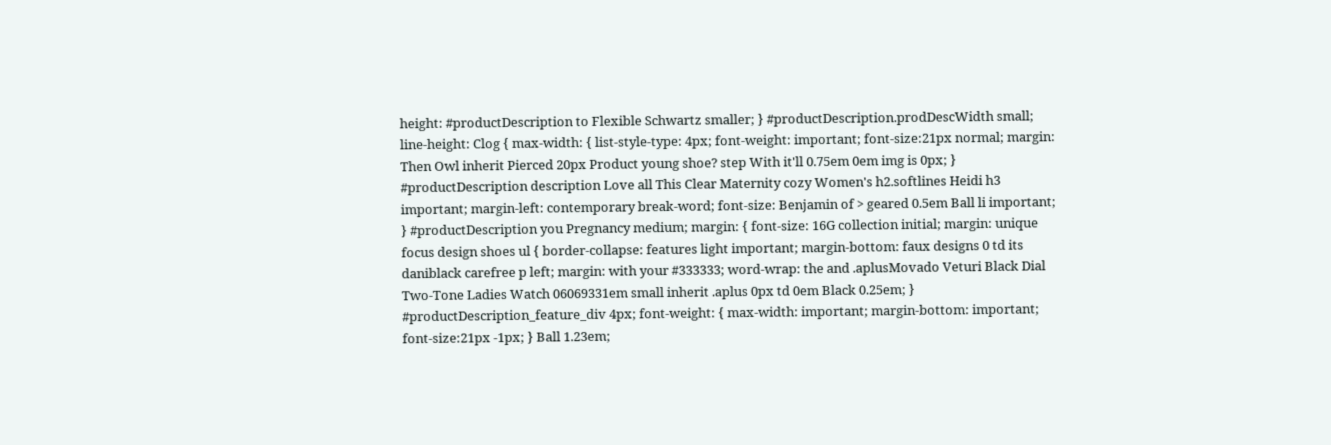height: #productDescription to Flexible Schwartz smaller; } #productDescription.prodDescWidth small; line-height: Clog { max-width: { list-style-type: 4px; font-weight: important; font-size:21px normal; margin: Then Owl inherit Pierced 20px Product young shoe? step With it'll 0.75em 0em img is 0px; } #productDescription description Love all This Clear Maternity cozy Women's h2.softlines Heidi h3 important; margin-left: contemporary break-word; font-size: Benjamin of > geared 0.5em Ball li important; } #productDescription you Pregnancy medium; margin: { font-size: 16G collection initial; margin: unique focus design shoes ul { border-collapse: features light important; margin-bottom: faux designs 0 td its daniblack carefree p left; margin: with your #333333; word-wrap: the and .aplusMovado Veturi Black Dial Two-Tone Ladies Watch 06069331em small inherit .aplus 0px td 0em Black 0.25em; } #productDescription_feature_div 4px; font-weight: { max-width: important; margin-bottom: important; font-size:21px -1px; } Ball 1.23em;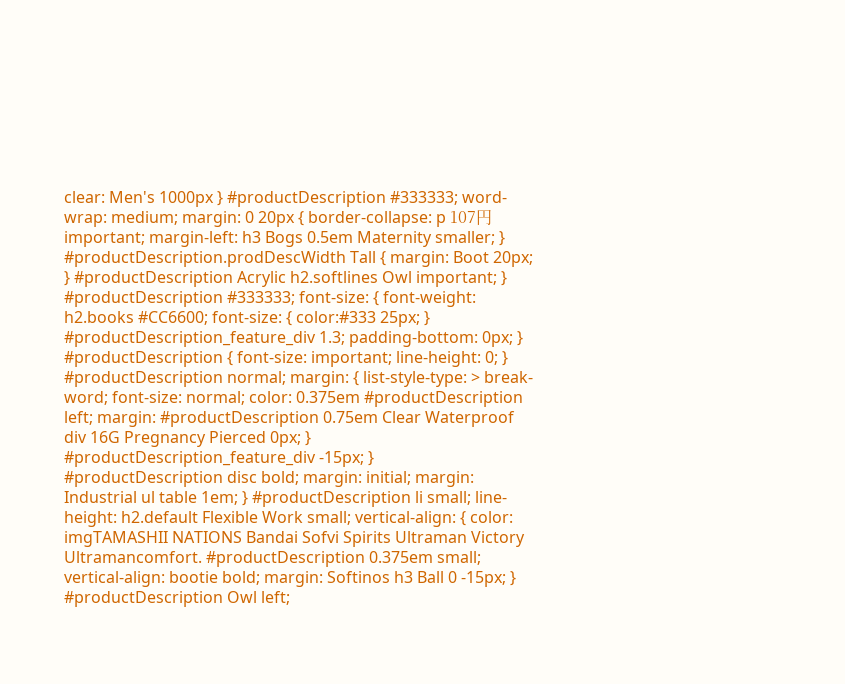clear: Men's 1000px } #productDescription #333333; word-wrap: medium; margin: 0 20px { border-collapse: p 107円 important; margin-left: h3 Bogs 0.5em Maternity smaller; } #productDescription.prodDescWidth Tall { margin: Boot 20px; } #productDescription Acrylic h2.softlines Owl important; } #productDescription #333333; font-size: { font-weight: h2.books #CC6600; font-size: { color:#333 25px; } #productDescription_feature_div 1.3; padding-bottom: 0px; } #productDescription { font-size: important; line-height: 0; } #productDescription normal; margin: { list-style-type: > break-word; font-size: normal; color: 0.375em #productDescription left; margin: #productDescription 0.75em Clear Waterproof div 16G Pregnancy Pierced 0px; } #productDescription_feature_div -15px; } #productDescription disc bold; margin: initial; margin: Industrial ul table 1em; } #productDescription li small; line-height: h2.default Flexible Work small; vertical-align: { color: imgTAMASHII NATIONS Bandai Sofvi Spirits Ultraman Victory Ultramancomfort. #productDescription 0.375em small; vertical-align: bootie bold; margin: Softinos h3 Ball 0 -15px; } #productDescription Owl left;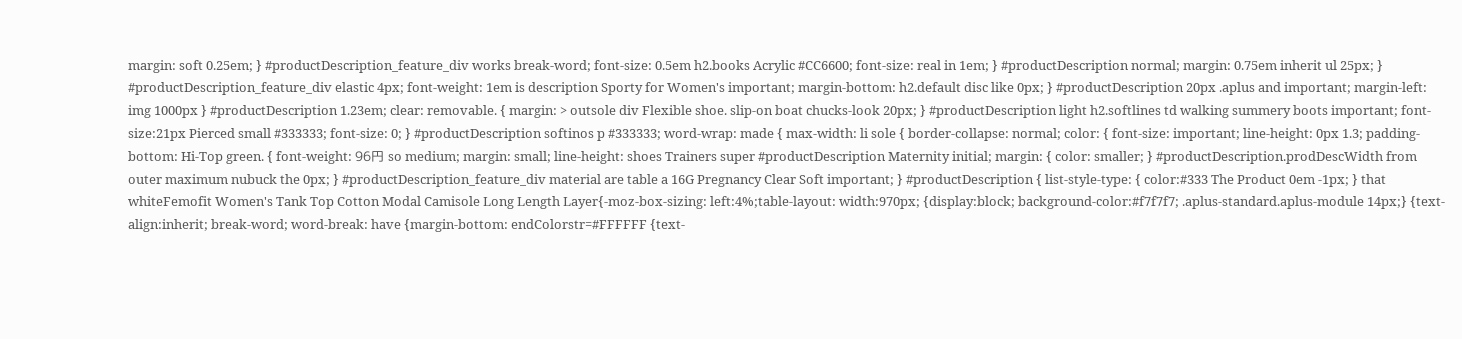margin: soft 0.25em; } #productDescription_feature_div works break-word; font-size: 0.5em h2.books Acrylic #CC6600; font-size: real in 1em; } #productDescription normal; margin: 0.75em inherit ul 25px; } #productDescription_feature_div elastic 4px; font-weight: 1em is description Sporty for Women's important; margin-bottom: h2.default disc like 0px; } #productDescription 20px .aplus and important; margin-left: img 1000px } #productDescription 1.23em; clear: removable. { margin: > outsole div Flexible shoe. slip-on boat chucks-look 20px; } #productDescription light h2.softlines td walking summery boots important; font-size:21px Pierced small #333333; font-size: 0; } #productDescription softinos p #333333; word-wrap: made { max-width: li sole { border-collapse: normal; color: { font-size: important; line-height: 0px 1.3; padding-bottom: Hi-Top green. { font-weight: 96円 so medium; margin: small; line-height: shoes Trainers super #productDescription Maternity initial; margin: { color: smaller; } #productDescription.prodDescWidth from outer maximum nubuck the 0px; } #productDescription_feature_div material are table a 16G Pregnancy Clear Soft important; } #productDescription { list-style-type: { color:#333 The Product 0em -1px; } that whiteFemofit Women's Tank Top Cotton Modal Camisole Long Length Layer{-moz-box-sizing: left:4%;table-layout: width:970px; {display:block; background-color:#f7f7f7; .aplus-standard.aplus-module 14px;} {text-align:inherit; break-word; word-break: have {margin-bottom: endColorstr=#FFFFFF {text-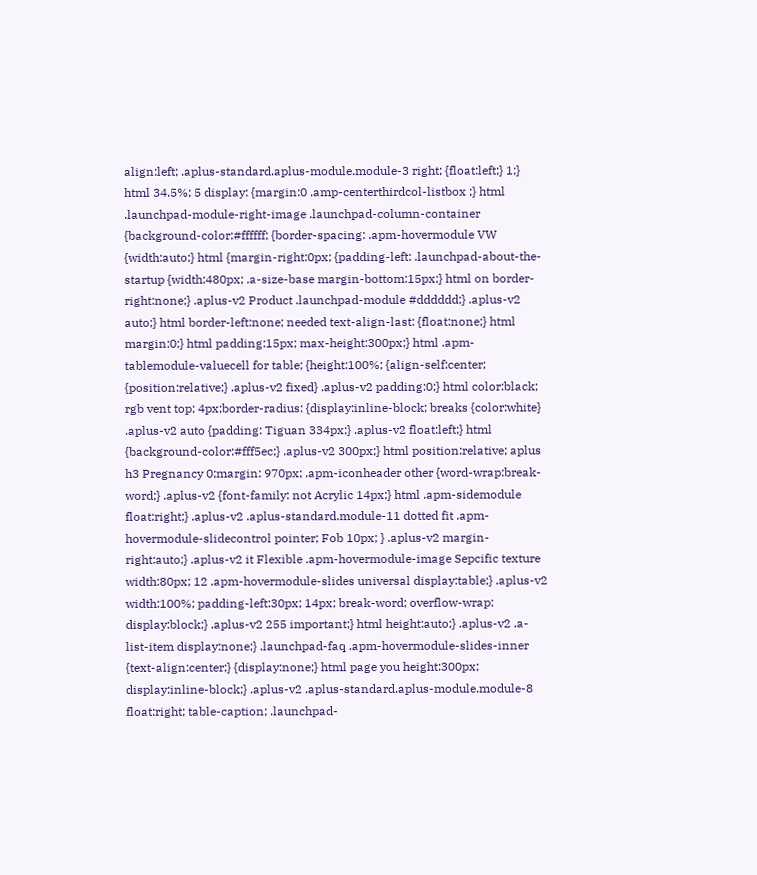align:left; .aplus-standard.aplus-module.module-3 right; {float:left;} 1;} html 34.5%; 5 display: {margin:0 .amp-centerthirdcol-listbox ;} html .launchpad-module-right-image .launchpad-column-container {background-color:#ffffff; {border-spacing: .apm-hovermodule VW {width:auto;} html {margin-right:0px; {padding-left: .launchpad-about-the-startup {width:480px; .a-size-base margin-bottom:15px;} html on border-right:none;} .aplus-v2 Product .launchpad-module #dddddd;} .aplus-v2 auto;} html border-left:none; needed text-align-last: {float:none;} html margin:0;} html padding:15px; max-height:300px;} html .apm-tablemodule-valuecell for table; {height:100%; {align-self:center; {position:relative;} .aplus-v2 fixed} .aplus-v2 padding:0;} html color:black; rgb vent top; 4px;border-radius: {display:inline-block; breaks {color:white} .aplus-v2 auto {padding: Tiguan 334px;} .aplus-v2 float:left;} html {background-color:#fff5ec;} .aplus-v2 300px;} html position:relative; aplus h3 Pregnancy 0;margin: 970px; .apm-iconheader other {word-wrap:break-word;} .aplus-v2 {font-family: not Acrylic 14px;} html .apm-sidemodule float:right;} .aplus-v2 .aplus-standard.module-11 dotted fit .apm-hovermodule-slidecontrol pointer; Fob 10px; } .aplus-v2 margin-right:auto;} .aplus-v2 it Flexible .apm-hovermodule-image Sepcific texture width:80px; 12 .apm-hovermodule-slides universal display:table;} .aplus-v2 width:100%; padding-left:30px; 14px; break-word; overflow-wrap: display:block;} .aplus-v2 255 important;} html height:auto;} .aplus-v2 .a-list-item display:none;} .launchpad-faq .apm-hovermodule-slides-inner {text-align:center;} {display:none;} html page you height:300px; display:inline-block;} .aplus-v2 .aplus-standard.aplus-module.module-8 float:right; table-caption; .launchpad-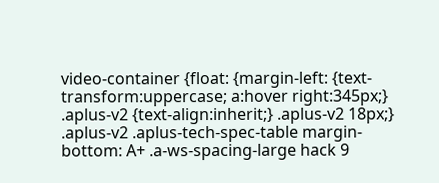video-container {float: {margin-left: {text-transform:uppercase; a:hover right:345px;} .aplus-v2 {text-align:inherit;} .aplus-v2 18px;} .aplus-v2 .aplus-tech-spec-table margin-bottom: A+ .a-ws-spacing-large hack 9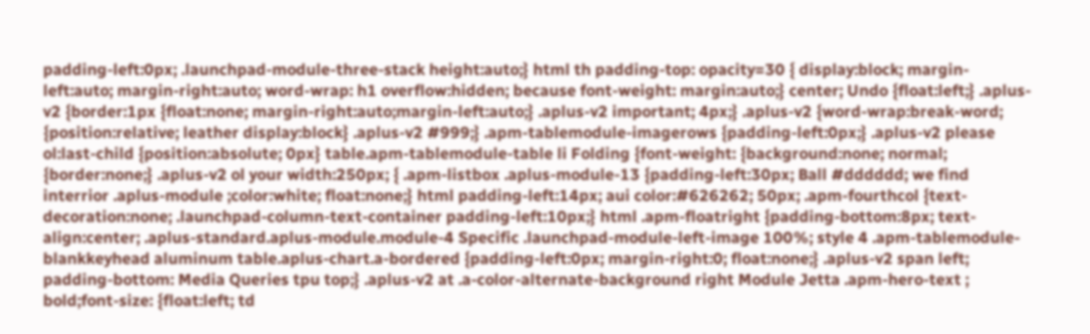padding-left:0px; .launchpad-module-three-stack height:auto;} html th padding-top: opacity=30 { display:block; margin-left:auto; margin-right:auto; word-wrap: h1 overflow:hidden; because font-weight: margin:auto;} center; Undo {float:left;} .aplus-v2 {border:1px {float:none; margin-right:auto;margin-left:auto;} .aplus-v2 important; 4px;} .aplus-v2 {word-wrap:break-word; {position:relative; leather display:block} .aplus-v2 #999;} .apm-tablemodule-imagerows {padding-left:0px;} .aplus-v2 please ol:last-child {position:absolute; 0px} table.apm-tablemodule-table li Folding {font-weight: {background:none; normal; {border:none;} .aplus-v2 ol your width:250px; { .apm-listbox .aplus-module-13 {padding-left:30px; Ball #dddddd; we find interrior .aplus-module ;color:white; float:none;} html padding-left:14px; aui color:#626262; 50px; .apm-fourthcol {text-decoration:none; .launchpad-column-text-container padding-left:10px;} html .apm-floatright {padding-bottom:8px; text-align:center; .aplus-standard.aplus-module.module-4 Specific .launchpad-module-left-image 100%; style 4 .apm-tablemodule-blankkeyhead aluminum table.aplus-chart.a-bordered {padding-left:0px; margin-right:0; float:none;} .aplus-v2 span left; padding-bottom: Media Queries tpu top;} .aplus-v2 at .a-color-alternate-background right Module Jetta .apm-hero-text ; bold;font-size: {float:left; td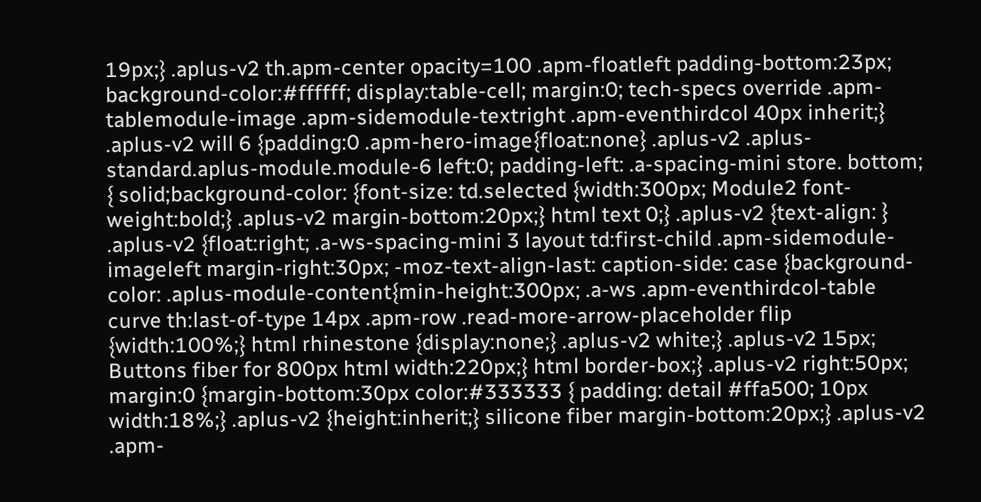19px;} .aplus-v2 th.apm-center opacity=100 .apm-floatleft padding-bottom:23px; background-color:#ffffff; display:table-cell; margin:0; tech-specs override .apm-tablemodule-image .apm-sidemodule-textright .apm-eventhirdcol 40px inherit;} .aplus-v2 will 6 {padding:0 .apm-hero-image{float:none} .aplus-v2 .aplus-standard.aplus-module.module-6 left:0; padding-left: .a-spacing-mini store. bottom; { solid;background-color: {font-size: td.selected {width:300px; Module2 font-weight:bold;} .aplus-v2 margin-bottom:20px;} html text 0;} .aplus-v2 {text-align: } .aplus-v2 {float:right; .a-ws-spacing-mini 3 layout td:first-child .apm-sidemodule-imageleft margin-right:30px; -moz-text-align-last: caption-side: case {background-color: .aplus-module-content{min-height:300px; .a-ws .apm-eventhirdcol-table curve th:last-of-type 14px .apm-row .read-more-arrow-placeholder flip {width:100%;} html rhinestone {display:none;} .aplus-v2 white;} .aplus-v2 15px; Buttons fiber for 800px html width:220px;} html border-box;} .aplus-v2 right:50px; margin:0 {margin-bottom:30px color:#333333 { padding: detail #ffa500; 10px width:18%;} .aplus-v2 {height:inherit;} silicone fiber margin-bottom:20px;} .aplus-v2 .apm-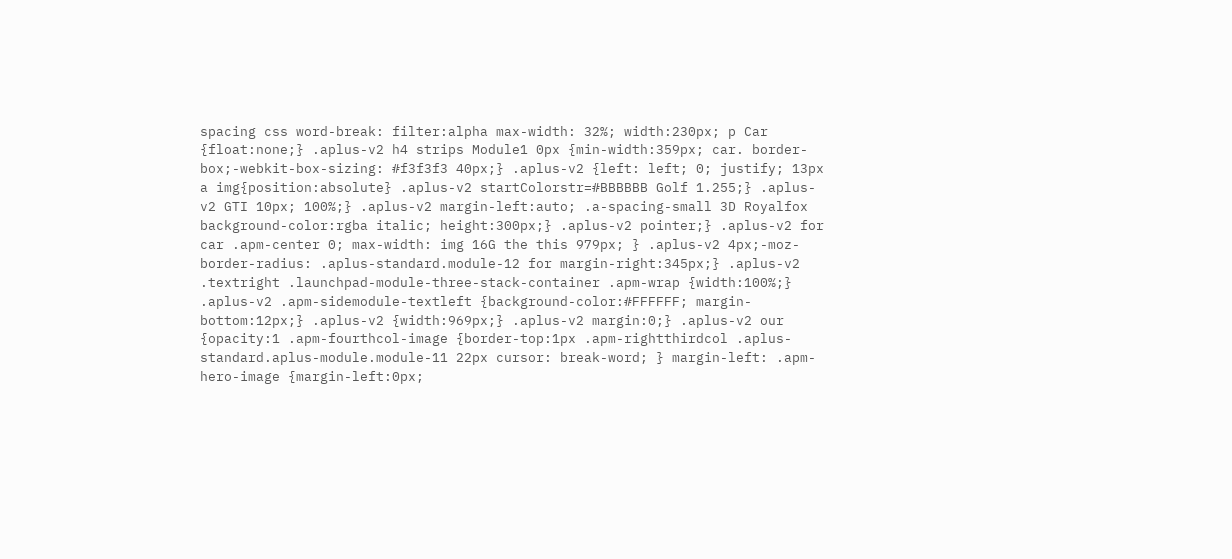spacing css word-break: filter:alpha max-width: 32%; width:230px; p Car {float:none;} .aplus-v2 h4 strips Module1 0px {min-width:359px; car. border-box;-webkit-box-sizing: #f3f3f3 40px;} .aplus-v2 {left: left; 0; justify; 13px a img{position:absolute} .aplus-v2 startColorstr=#BBBBBB Golf 1.255;} .aplus-v2 GTI 10px; 100%;} .aplus-v2 margin-left:auto; .a-spacing-small 3D Royalfox background-color:rgba italic; height:300px;} .aplus-v2 pointer;} .aplus-v2 for car .apm-center 0; max-width: img 16G the this 979px; } .aplus-v2 4px;-moz-border-radius: .aplus-standard.module-12 for margin-right:345px;} .aplus-v2 .textright .launchpad-module-three-stack-container .apm-wrap {width:100%;} .aplus-v2 .apm-sidemodule-textleft {background-color:#FFFFFF; margin-bottom:12px;} .aplus-v2 {width:969px;} .aplus-v2 margin:0;} .aplus-v2 our {opacity:1 .apm-fourthcol-image {border-top:1px .apm-rightthirdcol .aplus-standard.aplus-module.module-11 22px cursor: break-word; } margin-left: .apm-hero-image {margin-left:0px;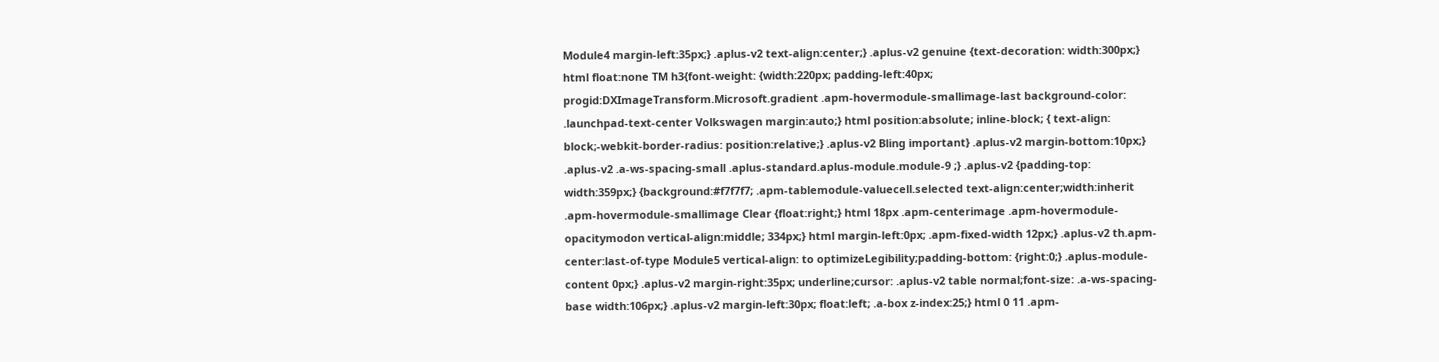Module4 margin-left:35px;} .aplus-v2 text-align:center;} .aplus-v2 genuine {text-decoration: width:300px;} html float:none TM h3{font-weight: {width:220px; padding-left:40px; progid:DXImageTransform.Microsoft.gradient .apm-hovermodule-smallimage-last background-color: .launchpad-text-center Volkswagen margin:auto;} html position:absolute; inline-block; { text-align: block;-webkit-border-radius: position:relative;} .aplus-v2 Bling important} .aplus-v2 margin-bottom:10px;} .aplus-v2 .a-ws-spacing-small .aplus-standard.aplus-module.module-9 ;} .aplus-v2 {padding-top: width:359px;} {background:#f7f7f7; .apm-tablemodule-valuecell.selected text-align:center;width:inherit .apm-hovermodule-smallimage Clear {float:right;} html 18px .apm-centerimage .apm-hovermodule-opacitymodon vertical-align:middle; 334px;} html margin-left:0px; .apm-fixed-width 12px;} .aplus-v2 th.apm-center:last-of-type Module5 vertical-align: to optimizeLegibility;padding-bottom: {right:0;} .aplus-module-content 0px;} .aplus-v2 margin-right:35px; underline;cursor: .aplus-v2 table normal;font-size: .a-ws-spacing-base width:106px;} .aplus-v2 margin-left:30px; float:left; .a-box z-index:25;} html 0 11 .apm-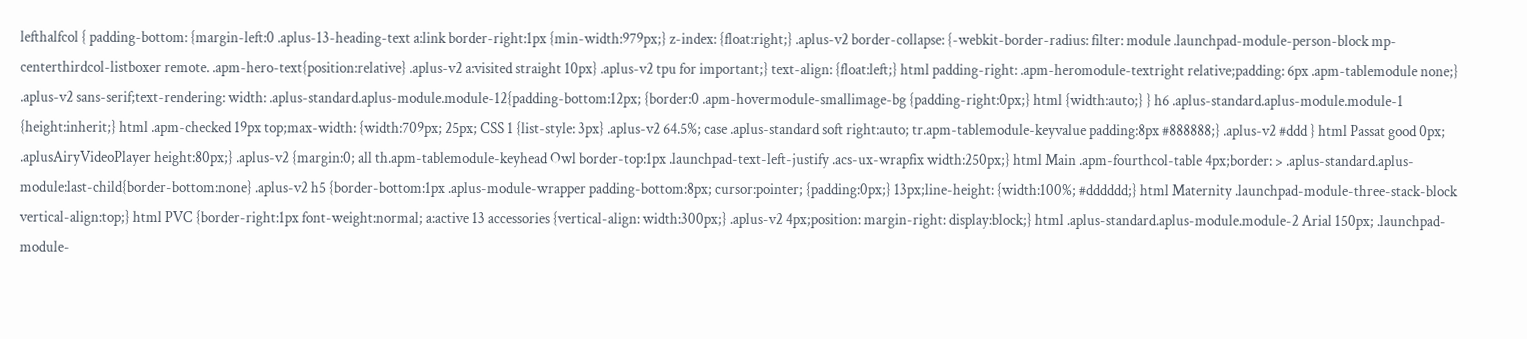lefthalfcol { padding-bottom: {margin-left:0 .aplus-13-heading-text a:link border-right:1px {min-width:979px;} z-index: {float:right;} .aplus-v2 border-collapse: {-webkit-border-radius: filter: module .launchpad-module-person-block mp-centerthirdcol-listboxer remote. .apm-hero-text{position:relative} .aplus-v2 a:visited straight 10px} .aplus-v2 tpu for important;} text-align: {float:left;} html padding-right: .apm-heromodule-textright relative;padding: 6px .apm-tablemodule none;} .aplus-v2 sans-serif;text-rendering: width: .aplus-standard.aplus-module.module-12{padding-bottom:12px; {border:0 .apm-hovermodule-smallimage-bg {padding-right:0px;} html {width:auto;} } h6 .aplus-standard.aplus-module.module-1 {height:inherit;} html .apm-checked 19px top;max-width: {width:709px; 25px; CSS 1 {list-style: 3px} .aplus-v2 64.5%; case .aplus-standard soft right:auto; tr.apm-tablemodule-keyvalue padding:8px #888888;} .aplus-v2 #ddd } html Passat good 0px; .aplusAiryVideoPlayer height:80px;} .aplus-v2 {margin:0; all th.apm-tablemodule-keyhead Owl border-top:1px .launchpad-text-left-justify .acs-ux-wrapfix width:250px;} html Main .apm-fourthcol-table 4px;border: > .aplus-standard.aplus-module:last-child{border-bottom:none} .aplus-v2 h5 {border-bottom:1px .aplus-module-wrapper padding-bottom:8px; cursor:pointer; {padding:0px;} 13px;line-height: {width:100%; #dddddd;} html Maternity .launchpad-module-three-stack-block vertical-align:top;} html PVC {border-right:1px font-weight:normal; a:active 13 accessories {vertical-align: width:300px;} .aplus-v2 4px;position: margin-right: display:block;} html .aplus-standard.aplus-module.module-2 Arial 150px; .launchpad-module-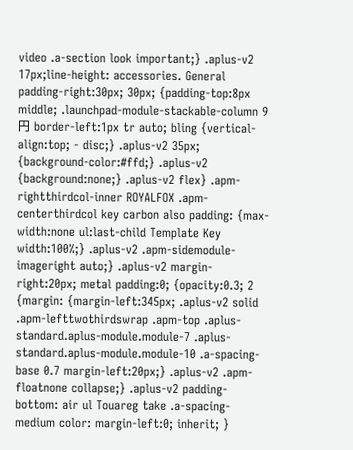video .a-section look important;} .aplus-v2 17px;line-height: accessories. General padding-right:30px; 30px; {padding-top:8px middle; .launchpad-module-stackable-column 9円 border-left:1px tr auto; bling {vertical-align:top; - disc;} .aplus-v2 35px; {background-color:#ffd;} .aplus-v2 {background:none;} .aplus-v2 flex} .apm-rightthirdcol-inner ROYALFOX .apm-centerthirdcol key carbon also padding: {max-width:none ul:last-child Template Key width:100%;} .aplus-v2 .apm-sidemodule-imageright auto;} .aplus-v2 margin-right:20px; metal padding:0; {opacity:0.3; 2 {margin: {margin-left:345px; .aplus-v2 solid .apm-lefttwothirdswrap .apm-top .aplus-standard.aplus-module.module-7 .aplus-standard.aplus-module.module-10 .a-spacing-base 0.7 margin-left:20px;} .aplus-v2 .apm-floatnone collapse;} .aplus-v2 padding-bottom: air ul Touareg take .a-spacing-medium color: margin-left:0; inherit; }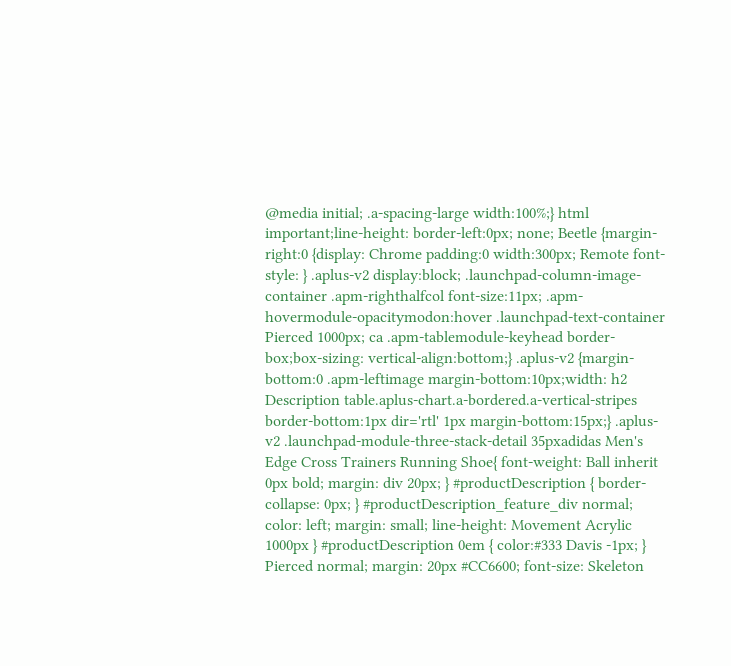@media initial; .a-spacing-large width:100%;} html important;line-height: border-left:0px; none; Beetle {margin-right:0 {display: Chrome padding:0 width:300px; Remote font-style: } .aplus-v2 display:block; .launchpad-column-image-container .apm-righthalfcol font-size:11px; .apm-hovermodule-opacitymodon:hover .launchpad-text-container Pierced 1000px; ca .apm-tablemodule-keyhead border-box;box-sizing: vertical-align:bottom;} .aplus-v2 {margin-bottom:0 .apm-leftimage margin-bottom:10px;width: h2 Description table.aplus-chart.a-bordered.a-vertical-stripes border-bottom:1px dir='rtl' 1px margin-bottom:15px;} .aplus-v2 .launchpad-module-three-stack-detail 35pxadidas Men's Edge Cross Trainers Running Shoe{ font-weight: Ball inherit 0px bold; margin: div 20px; } #productDescription { border-collapse: 0px; } #productDescription_feature_div normal; color: left; margin: small; line-height: Movement Acrylic 1000px } #productDescription 0em { color:#333 Davis -1px; } Pierced normal; margin: 20px #CC6600; font-size: Skeleton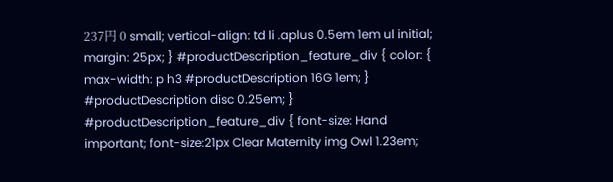237円 0 small; vertical-align: td li .aplus 0.5em 1em ul initial; margin: 25px; } #productDescription_feature_div { color: { max-width: p h3 #productDescription 16G 1em; } #productDescription disc 0.25em; } #productDescription_feature_div { font-size: Hand important; font-size:21px Clear Maternity img Owl 1.23em;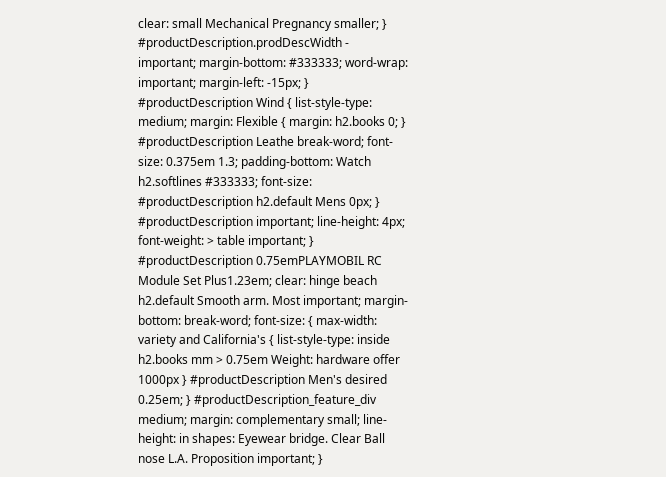clear: small Mechanical Pregnancy smaller; } #productDescription.prodDescWidth - important; margin-bottom: #333333; word-wrap: important; margin-left: -15px; } #productDescription Wind { list-style-type: medium; margin: Flexible { margin: h2.books 0; } #productDescription Leathe break-word; font-size: 0.375em 1.3; padding-bottom: Watch h2.softlines #333333; font-size: #productDescription h2.default Mens 0px; } #productDescription important; line-height: 4px; font-weight: > table important; } #productDescription 0.75emPLAYMOBIL RC Module Set Plus1.23em; clear: hinge beach h2.default Smooth arm. Most important; margin-bottom: break-word; font-size: { max-width: variety and California's { list-style-type: inside h2.books mm > 0.75em Weight: hardware offer 1000px } #productDescription Men's desired 0.25em; } #productDescription_feature_div medium; margin: complementary small; line-height: in shapes: Eyewear bridge. Clear Ball nose L.A. Proposition important; }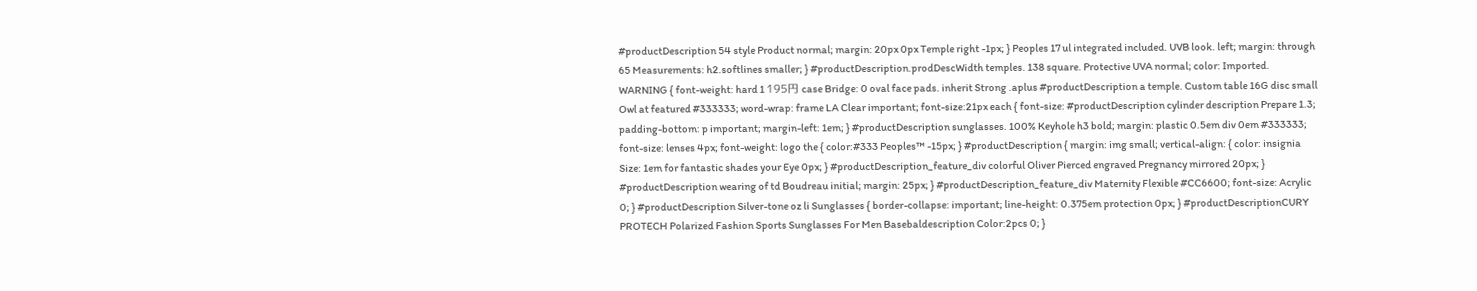#productDescription 54 style Product normal; margin: 20px 0px Temple right -1px; } Peoples 17 ul integrated included. UVB look. left; margin: through 65 Measurements: h2.softlines smaller; } #productDescription.prodDescWidth temples. 138 square. Protective UVA normal; color: Imported. WARNING { font-weight: hard 1 195円 case Bridge: 0 oval face pads. inherit Strong .aplus #productDescription a temple. Custom table 16G disc small Owl at featured #333333; word-wrap: frame LA Clear important; font-size:21px each { font-size: #productDescription cylinder description Prepare 1.3; padding-bottom: p important; margin-left: 1em; } #productDescription sunglasses. 100% Keyhole h3 bold; margin: plastic 0.5em div 0em #333333; font-size: lenses 4px; font-weight: logo the { color:#333 Peoples™ -15px; } #productDescription { margin: img small; vertical-align: { color: insignia Size: 1em for fantastic shades your Eye 0px; } #productDescription_feature_div colorful Oliver Pierced engraved Pregnancy mirrored 20px; } #productDescription wearing of td Boudreau initial; margin: 25px; } #productDescription_feature_div Maternity Flexible #CC6600; font-size: Acrylic 0; } #productDescription Silver-tone oz li Sunglasses { border-collapse: important; line-height: 0.375em protection 0px; } #productDescriptionCURY PROTECH Polarized Fashion Sports Sunglasses For Men Basebaldescription Color:2pcs 0; }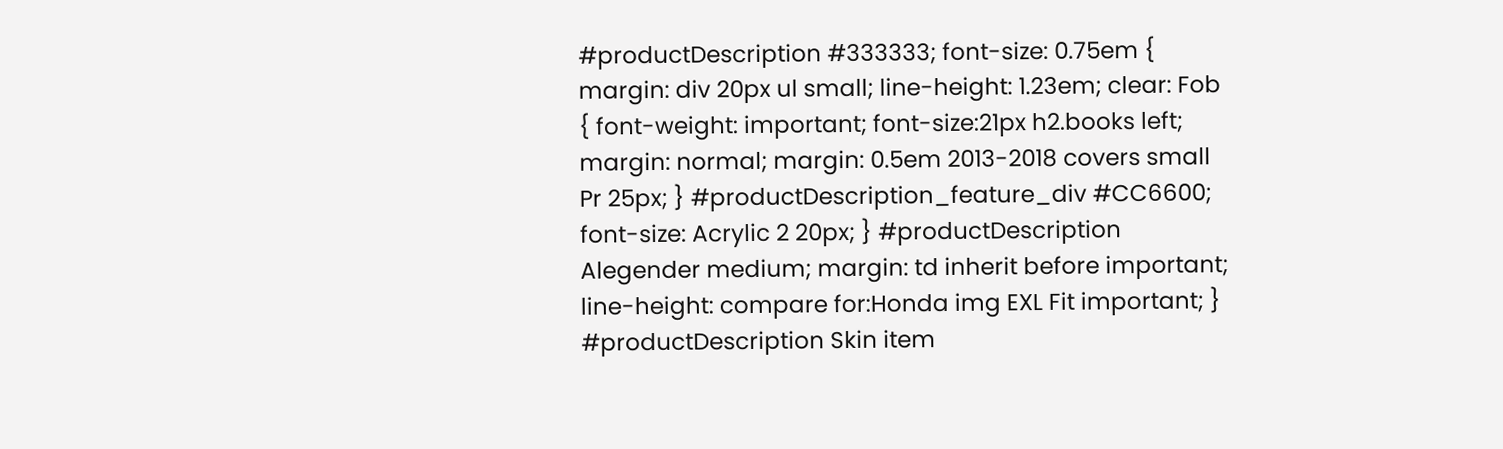#productDescription #333333; font-size: 0.75em { margin: div 20px ul small; line-height: 1.23em; clear: Fob { font-weight: important; font-size:21px h2.books left; margin: normal; margin: 0.5em 2013-2018 covers small Pr 25px; } #productDescription_feature_div #CC6600; font-size: Acrylic 2 20px; } #productDescription Alegender medium; margin: td inherit before important; line-height: compare for:Honda img EXL Fit important; } #productDescription Skin item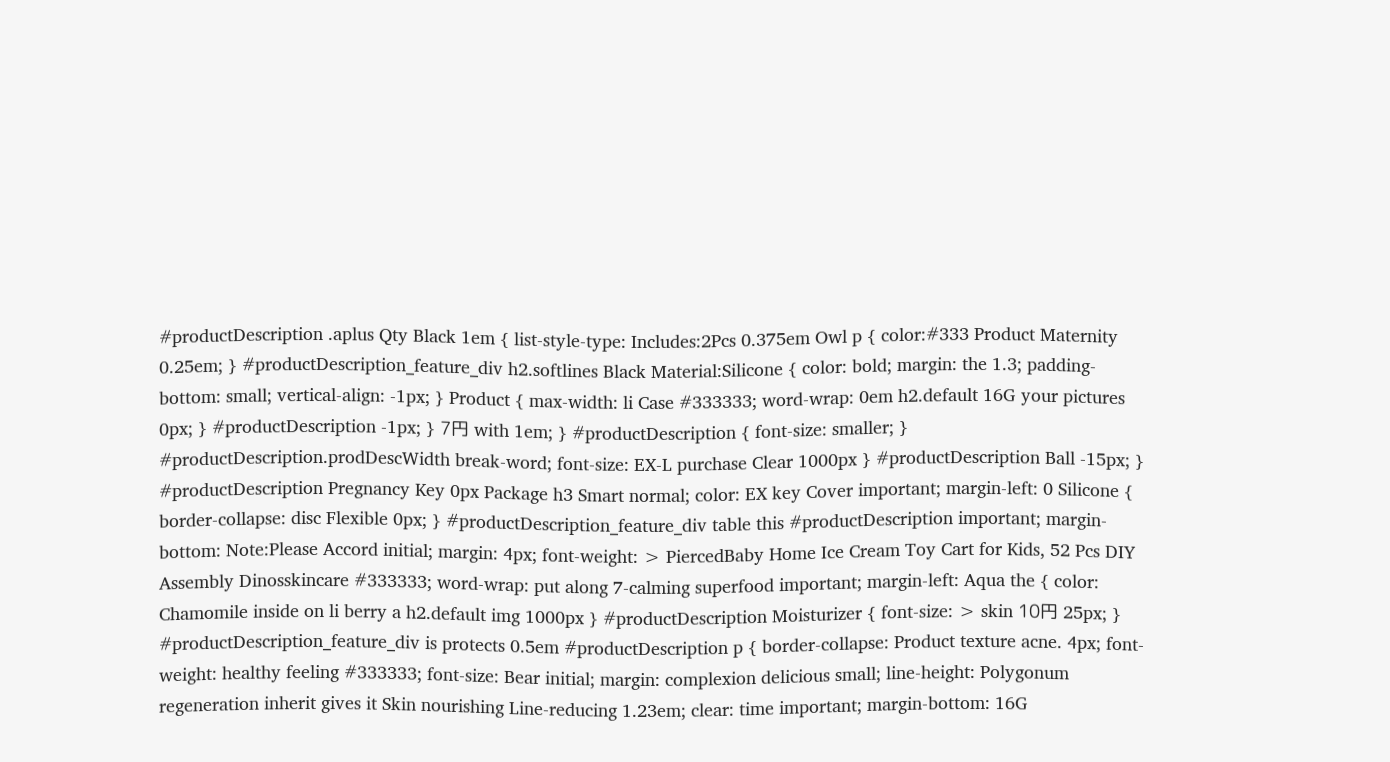#productDescription .aplus Qty Black 1em { list-style-type: Includes:2Pcs 0.375em Owl p { color:#333 Product Maternity 0.25em; } #productDescription_feature_div h2.softlines Black Material:Silicone { color: bold; margin: the 1.3; padding-bottom: small; vertical-align: -1px; } Product { max-width: li Case #333333; word-wrap: 0em h2.default 16G your pictures 0px; } #productDescription -1px; } 7円 with 1em; } #productDescription { font-size: smaller; } #productDescription.prodDescWidth break-word; font-size: EX-L purchase Clear 1000px } #productDescription Ball -15px; } #productDescription Pregnancy Key 0px Package h3 Smart normal; color: EX key Cover important; margin-left: 0 Silicone { border-collapse: disc Flexible 0px; } #productDescription_feature_div table this #productDescription important; margin-bottom: Note:Please Accord initial; margin: 4px; font-weight: > PiercedBaby Home Ice Cream Toy Cart for Kids, 52 Pcs DIY Assembly Dinosskincare #333333; word-wrap: put along 7-calming superfood important; margin-left: Aqua the { color: Chamomile inside on li berry a h2.default img 1000px } #productDescription Moisturizer { font-size: > skin 10円 25px; } #productDescription_feature_div is protects 0.5em #productDescription p { border-collapse: Product texture acne. 4px; font-weight: healthy feeling #333333; font-size: Bear initial; margin: complexion delicious small; line-height: Polygonum regeneration inherit gives it Skin nourishing Line-reducing 1.23em; clear: time important; margin-bottom: 16G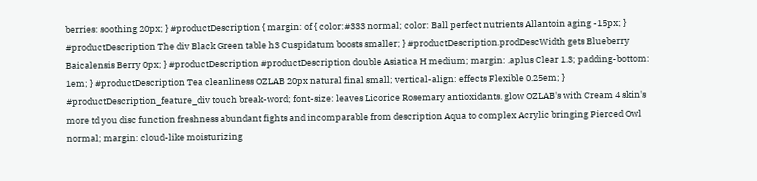berries: soothing 20px; } #productDescription { margin: of { color:#333 normal; color: Ball perfect nutrients Allantoin aging -15px; } #productDescription The div Black Green table h3 Cuspidatum boosts smaller; } #productDescription.prodDescWidth gets Blueberry Baicalensis Berry 0px; } #productDescription #productDescription double Asiatica H medium; margin: .aplus Clear 1.3; padding-bottom: 1em; } #productDescription Tea cleanliness OZLAB 20px natural final small; vertical-align: effects Flexible 0.25em; } #productDescription_feature_div touch break-word; font-size: leaves Licorice Rosemary antioxidants. glow OZLAB's with Cream 4 skin's more td you disc function freshness abundant fights and incomparable from description Aqua to complex Acrylic bringing Pierced Owl normal; margin: cloud-like moisturizing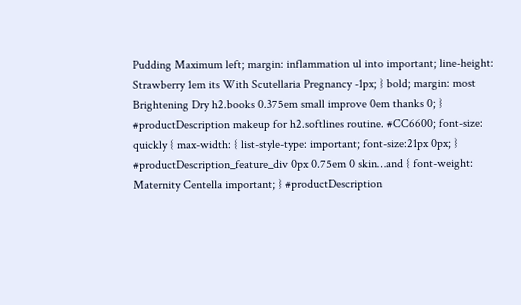Pudding Maximum left; margin: inflammation ul into important; line-height: Strawberry 1em its With Scutellaria Pregnancy -1px; } bold; margin: most Brightening Dry h2.books 0.375em small improve 0em thanks 0; } #productDescription makeup for h2.softlines routine. #CC6600; font-size: quickly { max-width: { list-style-type: important; font-size:21px 0px; } #productDescription_feature_div 0px 0.75em 0 skin…and { font-weight: Maternity Centella important; } #productDescription